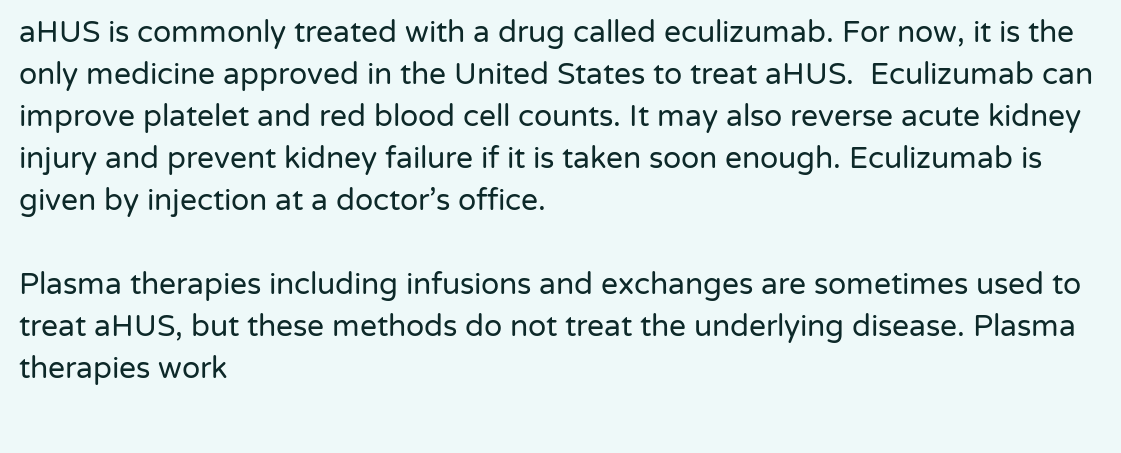aHUS is commonly treated with a drug called eculizumab. For now, it is the only medicine approved in the United States to treat aHUS.  Eculizumab can improve platelet and red blood cell counts. It may also reverse acute kidney injury and prevent kidney failure if it is taken soon enough. Eculizumab is given by injection at a doctor’s office.

Plasma therapies including infusions and exchanges are sometimes used to treat aHUS, but these methods do not treat the underlying disease. Plasma therapies work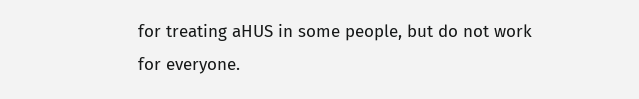for treating aHUS in some people, but do not work for everyone.